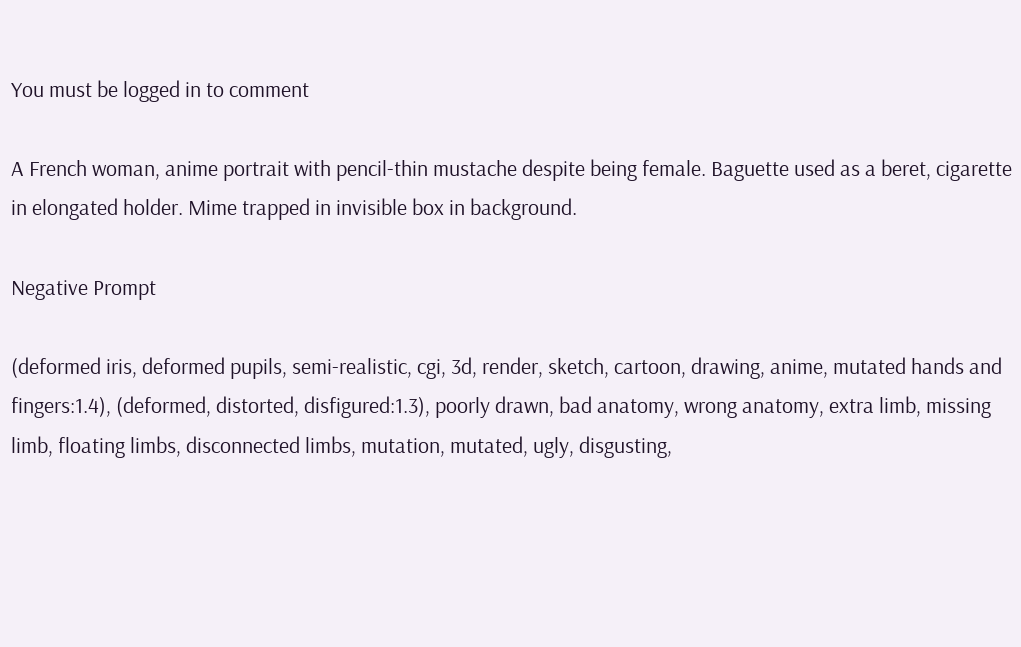You must be logged in to comment

A French woman, anime portrait with pencil-thin mustache despite being female. Baguette used as a beret, cigarette in elongated holder. Mime trapped in invisible box in background.

Negative Prompt

(deformed iris, deformed pupils, semi-realistic, cgi, 3d, render, sketch, cartoon, drawing, anime, mutated hands and fingers:1.4), (deformed, distorted, disfigured:1.3), poorly drawn, bad anatomy, wrong anatomy, extra limb, missing limb, floating limbs, disconnected limbs, mutation, mutated, ugly, disgusting,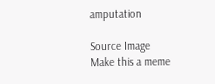amputation

Source Image
Make this a meme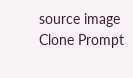source image
Clone Prompt